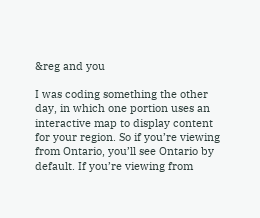&reg and you

I was coding something the other day, in which one portion uses an interactive map to display content for your region. So if you’re viewing from Ontario, you’ll see Ontario by default. If you’re viewing from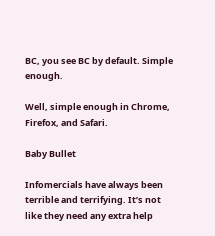BC, you see BC by default. Simple enough.

Well, simple enough in Chrome, Firefox, and Safari.

Baby Bullet

Infomercials have always been terrible and terrifying. It’s not like they need any extra help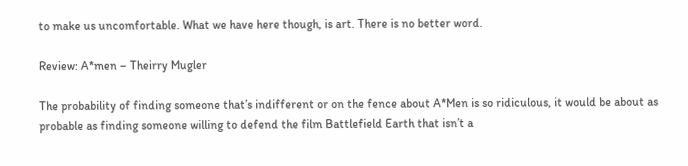to make us uncomfortable. What we have here though, is art. There is no better word.

Review: A*men – Theirry Mugler

The probability of finding someone that’s indifferent or on the fence about A*Men is so ridiculous, it would be about as probable as finding someone willing to defend the film Battlefield Earth that isn’t a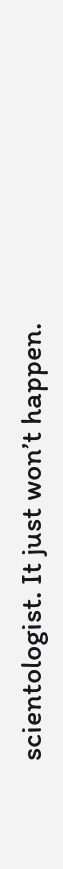scientologist. It just won’t happen.